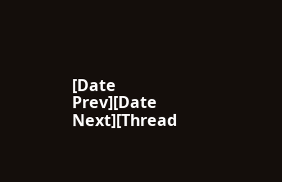[Date Prev][Date Next][Thread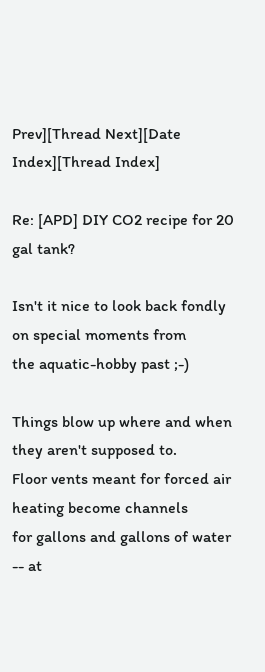Prev][Thread Next][Date Index][Thread Index]

Re: [APD] DIY CO2 recipe for 20 gal tank?

Isn't it nice to look back fondly on special moments from
the aquatic-hobby past ;-)

Things blow up where and when they aren't supposed to.
Floor vents meant for forced air heating become channels
for gallons and gallons of water -- at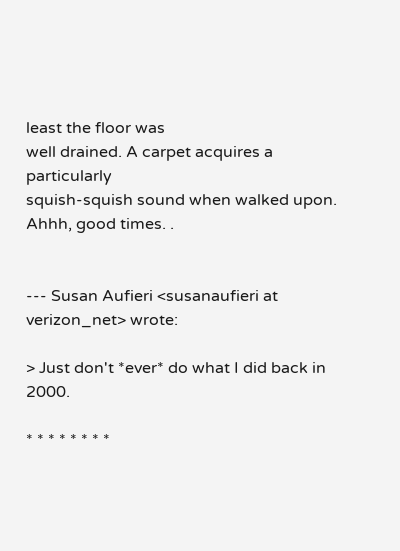least the floor was
well drained. A carpet acquires a particularly
squish-squish sound when walked upon.  Ahhh, good times. .


--- Susan Aufieri <susanaufieri at verizon_net> wrote:

> Just don't *ever* do what I did back in 2000.

* * * * * * * *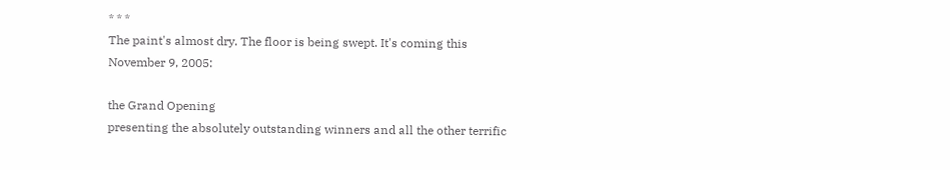* * *
The paint's almost dry. The floor is being swept. It's coming this November 9, 2005:

the Grand Opening
presenting the absolutely outstanding winners and all the other terrific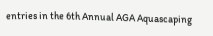entries in the 6th Annual AGA Aquascaping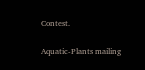Contest.

Aquatic-Plants mailing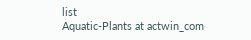list
Aquatic-Plants at actwin_com